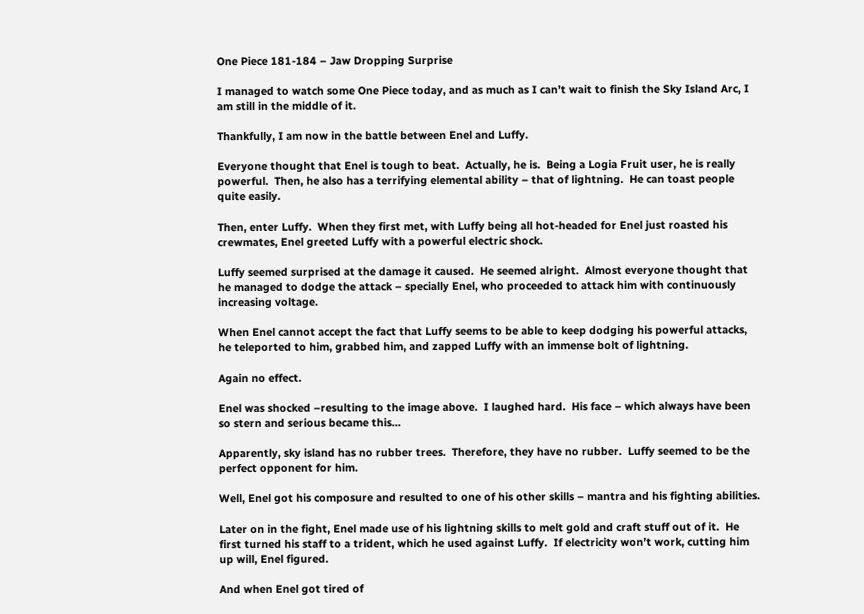One Piece 181-184 – Jaw Dropping Surprise

I managed to watch some One Piece today, and as much as I can’t wait to finish the Sky Island Arc, I am still in the middle of it.

Thankfully, I am now in the battle between Enel and Luffy.

Everyone thought that Enel is tough to beat.  Actually, he is.  Being a Logia Fruit user, he is really powerful.  Then, he also has a terrifying elemental ability – that of lightning.  He can toast people quite easily.

Then, enter Luffy.  When they first met, with Luffy being all hot-headed for Enel just roasted his crewmates, Enel greeted Luffy with a powerful electric shock.

Luffy seemed surprised at the damage it caused.  He seemed alright.  Almost everyone thought that he managed to dodge the attack – specially Enel, who proceeded to attack him with continuously increasing voltage.

When Enel cannot accept the fact that Luffy seems to be able to keep dodging his powerful attacks, he teleported to him, grabbed him, and zapped Luffy with an immense bolt of lightning.

Again no effect.

Enel was shocked –resulting to the image above.  I laughed hard.  His face – which always have been so stern and serious became this…

Apparently, sky island has no rubber trees.  Therefore, they have no rubber.  Luffy seemed to be the perfect opponent for him.

Well, Enel got his composure and resulted to one of his other skills – mantra and his fighting abilities.

Later on in the fight, Enel made use of his lightning skills to melt gold and craft stuff out of it.  He first turned his staff to a trident, which he used against Luffy.  If electricity won’t work, cutting him up will, Enel figured.

And when Enel got tired of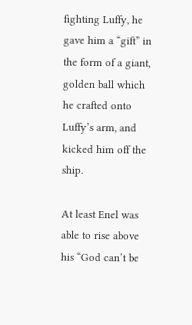fighting Luffy, he gave him a “gift” in the form of a giant, golden ball which he crafted onto Luffy’s arm, and kicked him off the ship.

At least Enel was able to rise above his “God can’t be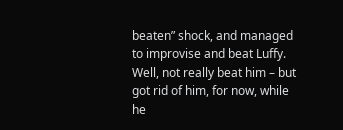beaten” shock, and managed to improvise and beat Luffy. Well, not really beat him – but got rid of him, for now, while he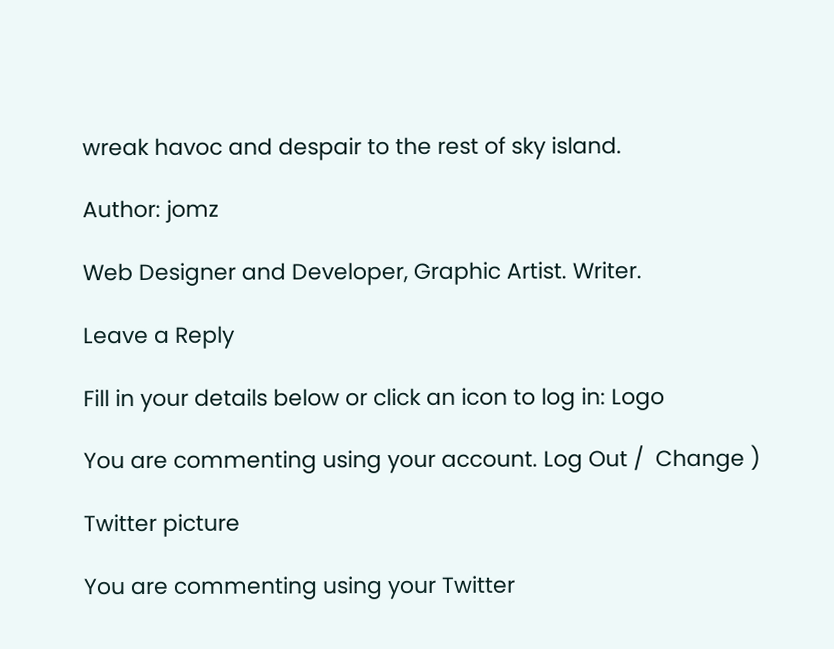wreak havoc and despair to the rest of sky island.

Author: jomz

Web Designer and Developer, Graphic Artist. Writer.

Leave a Reply

Fill in your details below or click an icon to log in: Logo

You are commenting using your account. Log Out /  Change )

Twitter picture

You are commenting using your Twitter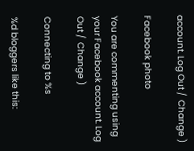account. Log Out /  Change )

Facebook photo

You are commenting using your Facebook account. Log Out /  Change )

Connecting to %s

%d bloggers like this: